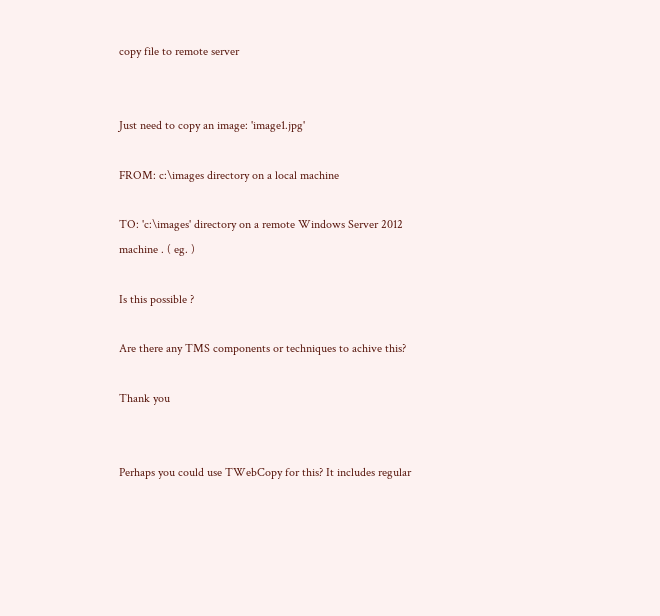copy file to remote server


Just need to copy an image: 'image1.jpg'

FROM: c:\images directory on a local machine

TO: 'c:\images' directory on a remote Windows Server 2012 machine . ( eg. )

Is this possible ?

Are there any TMS components or techniques to achive this?

Thank you


Perhaps you could use TWebCopy for this? It includes regular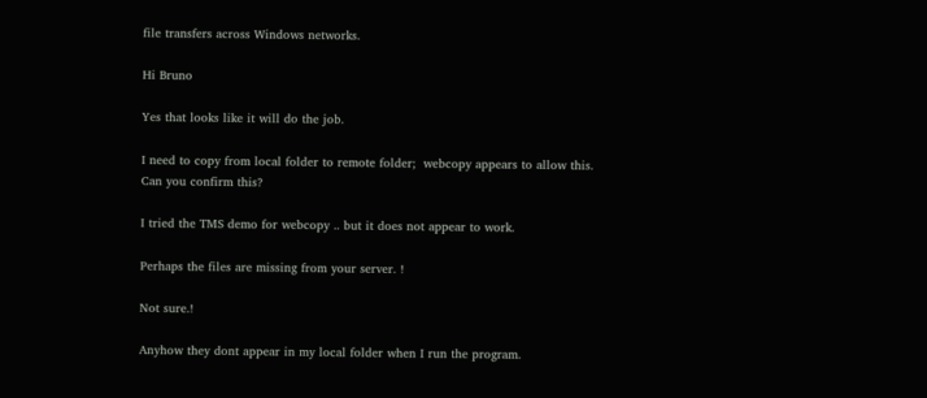file transfers across Windows networks.

Hi Bruno

Yes that looks like it will do the job.

I need to copy from local folder to remote folder;  webcopy appears to allow this.
Can you confirm this?

I tried the TMS demo for webcopy .. but it does not appear to work.

Perhaps the files are missing from your server. !

Not sure.!

Anyhow they dont appear in my local folder when I run the program.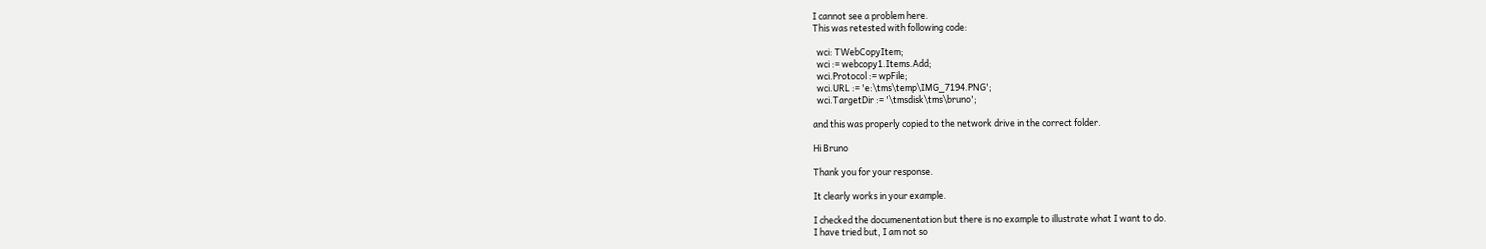I cannot see a problem here.
This was retested with following code:

  wci: TWebCopyItem;
  wci := webcopy1.Items.Add;
  wci.Protocol := wpFile;
  wci.URL := 'e:\tms\temp\IMG_7194.PNG';
  wci.TargetDir := '\tmsdisk\tms\bruno';

and this was properly copied to the network drive in the correct folder.

Hi Bruno

Thank you for your response.

It clearly works in your example.

I checked the documenentation but there is no example to illustrate what I want to do.
I have tried but, I am not so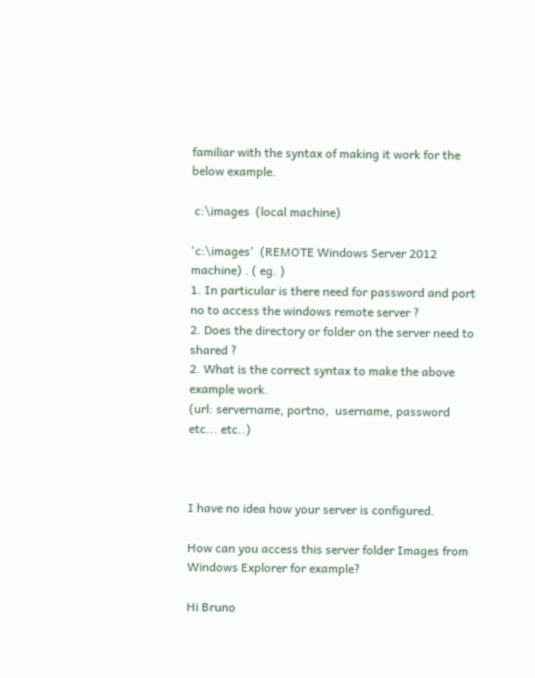familiar with the syntax of making it work for the below example.

 c:\images  (local machine)

'c:\images'  (REMOTE Windows Server 2012 machine) . ( eg. )
1. In particular is there need for password and port no to access the windows remote server ?
2. Does the directory or folder on the server need to shared ?
2. What is the correct syntax to make the above example work.
(url: servername, portno,  username, password etc... etc..)



I have no idea how your server is configured.

How can you access this server folder Images from Windows Explorer for example?

Hi Bruno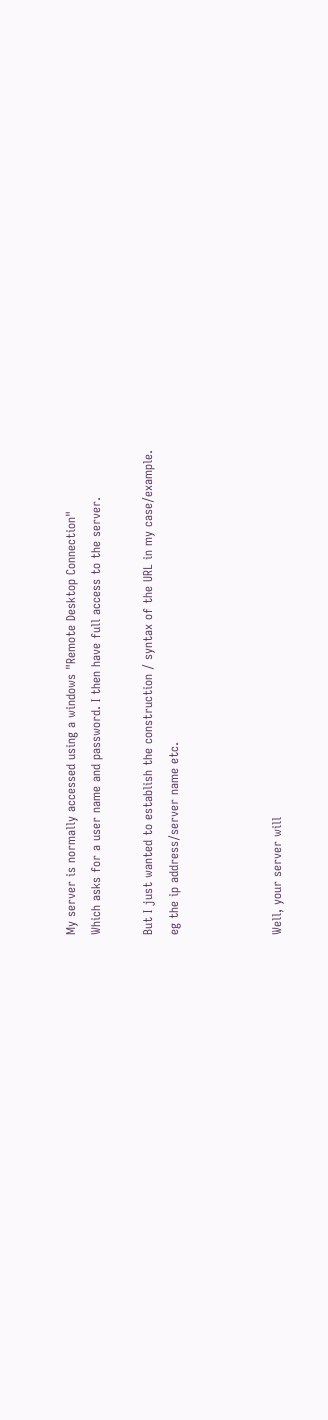My server is normally accessed using a windows "Remote Desktop Connection"
Which asks for a user name and password. I then have full access to the server.

But I just wanted to establish the construction / syntax of the URL in my case/example.
eg the ip address/server name etc.



Well, your server will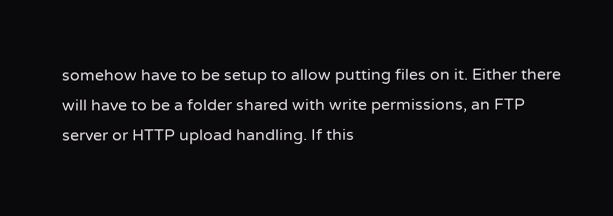somehow have to be setup to allow putting files on it. Either there will have to be a folder shared with write permissions, an FTP server or HTTP upload handling. If this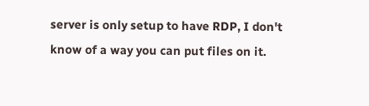server is only setup to have RDP, I don't know of a way you can put files on it.